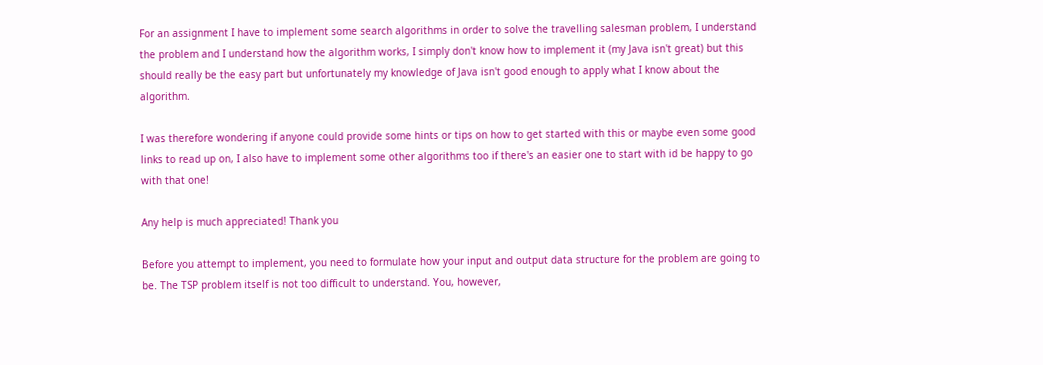For an assignment I have to implement some search algorithms in order to solve the travelling salesman problem, I understand the problem and I understand how the algorithm works, I simply don't know how to implement it (my Java isn't great) but this should really be the easy part but unfortunately my knowledge of Java isn't good enough to apply what I know about the algorithm.

I was therefore wondering if anyone could provide some hints or tips on how to get started with this or maybe even some good links to read up on, I also have to implement some other algorithms too if there's an easier one to start with id be happy to go with that one!

Any help is much appreciated! Thank you

Before you attempt to implement, you need to formulate how your input and output data structure for the problem are going to be. The TSP problem itself is not too difficult to understand. You, however,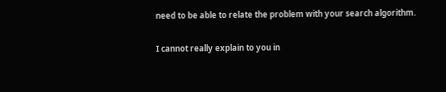need to be able to relate the problem with your search algorithm.

I cannot really explain to you in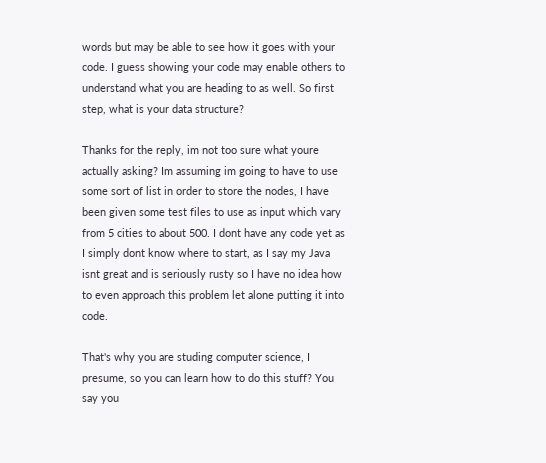words but may be able to see how it goes with your code. I guess showing your code may enable others to understand what you are heading to as well. So first step, what is your data structure?

Thanks for the reply, im not too sure what youre actually asking? Im assuming im going to have to use some sort of list in order to store the nodes, I have been given some test files to use as input which vary from 5 cities to about 500. I dont have any code yet as I simply dont know where to start, as I say my Java isnt great and is seriously rusty so I have no idea how to even approach this problem let alone putting it into code.

That's why you are studing computer science, I presume, so you can learn how to do this stuff? You say you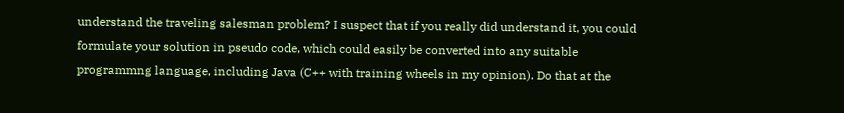understand the traveling salesman problem? I suspect that if you really did understand it, you could formulate your solution in pseudo code, which could easily be converted into any suitable programmng language, including Java (C++ with training wheels in my opinion). Do that at the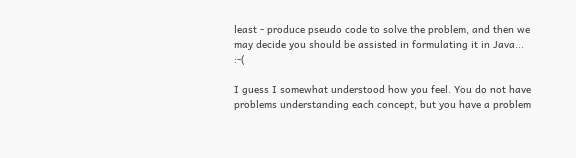least - produce pseudo code to solve the problem, and then we may decide you should be assisted in formulating it in Java... :-(

I guess I somewhat understood how you feel. You do not have problems understanding each concept, but you have a problem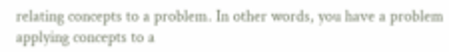relating concepts to a problem. In other words, you have a problem applying concepts to a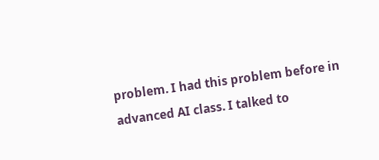problem. I had this problem before in advanced AI class. I talked to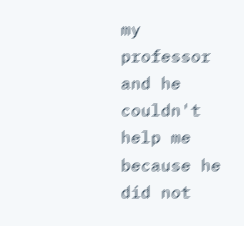my professor and he couldn't help me because he did not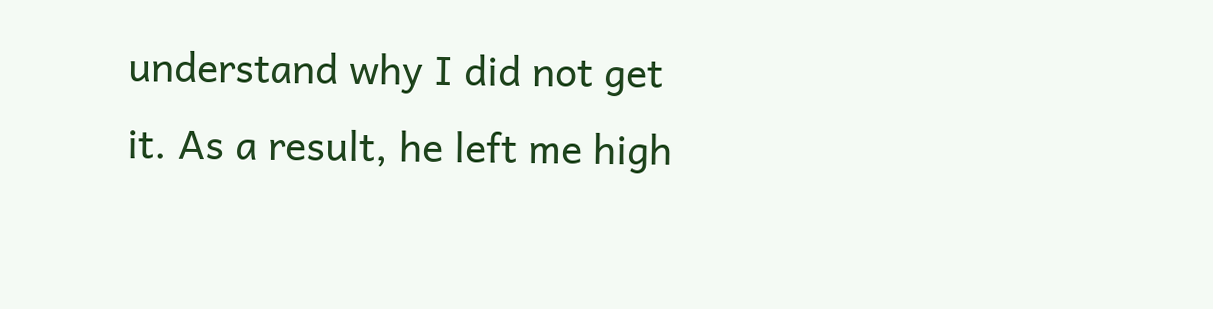understand why I did not get it. As a result, he left me high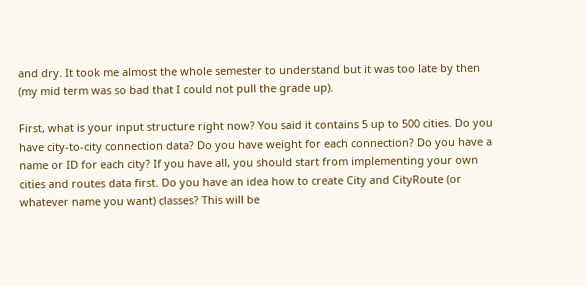and dry. It took me almost the whole semester to understand but it was too late by then (my mid term was so bad that I could not pull the grade up).

First, what is your input structure right now? You said it contains 5 up to 500 cities. Do you have city-to-city connection data? Do you have weight for each connection? Do you have a name or ID for each city? If you have all, you should start from implementing your own cities and routes data first. Do you have an idea how to create City and CityRoute (or whatever name you want) classes? This will be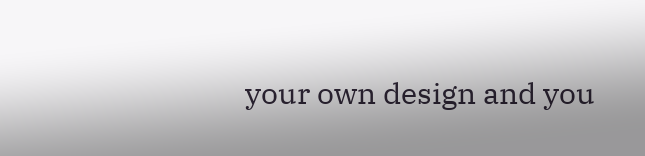your own design and you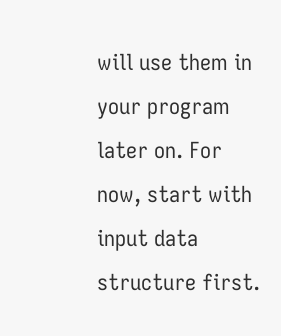will use them in your program later on. For now, start with input data structure first.